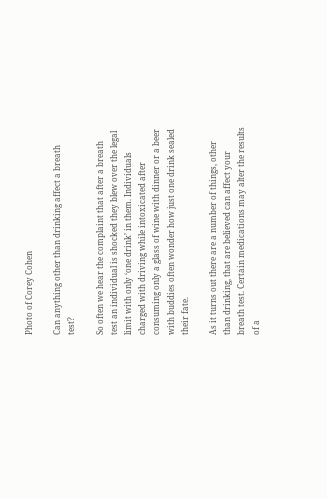Photo of Corey Cohen

Can anything other than drinking affect a breath test?

So often we hear the complaint that after a breath test an individual is shocked they blew over the legal limit with only ‘one drink’ in them. Individuals charged with driving while intoxicated after consuming only a glass of wine with dinner or a beer with buddies often wonder how just one drink sealed their fate.

As it turns out there are a number of things, other than drinking, that are believed can affect your breath test. Certain medications may alter the results of a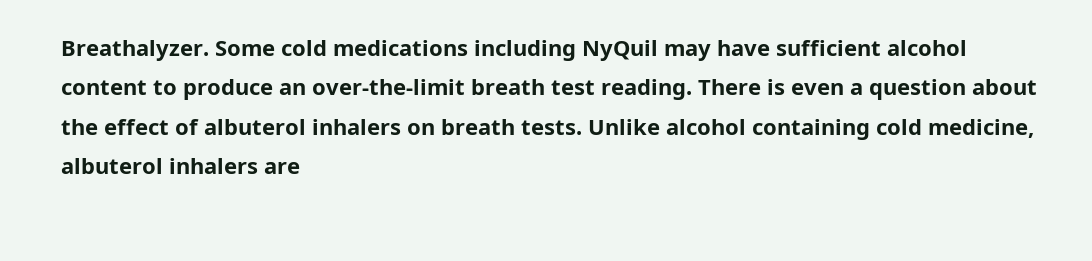Breathalyzer. Some cold medications including NyQuil may have sufficient alcohol content to produce an over-the-limit breath test reading. There is even a question about the effect of albuterol inhalers on breath tests. Unlike alcohol containing cold medicine, albuterol inhalers are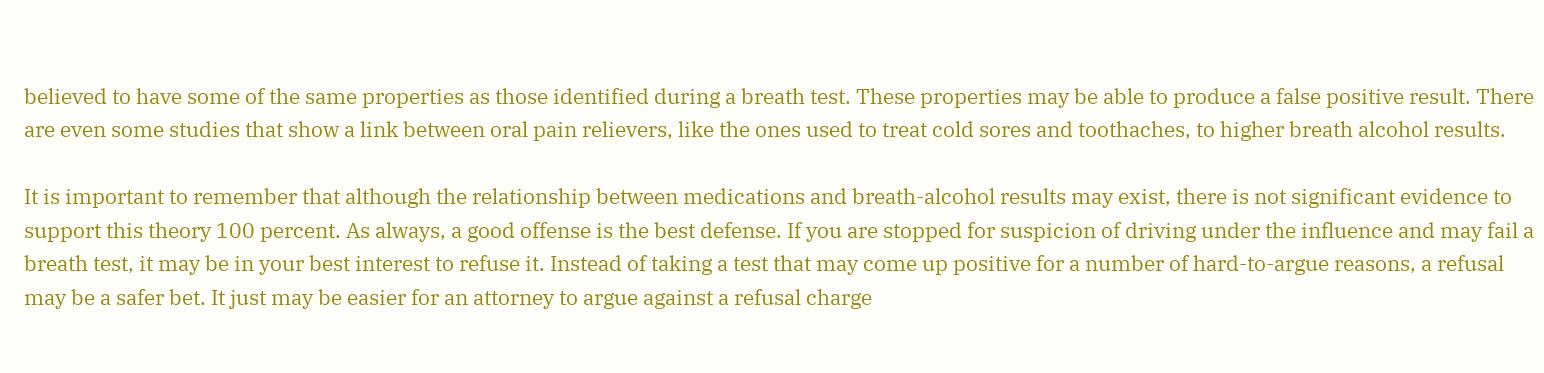believed to have some of the same properties as those identified during a breath test. These properties may be able to produce a false positive result. There are even some studies that show a link between oral pain relievers, like the ones used to treat cold sores and toothaches, to higher breath alcohol results.

It is important to remember that although the relationship between medications and breath-alcohol results may exist, there is not significant evidence to support this theory 100 percent. As always, a good offense is the best defense. If you are stopped for suspicion of driving under the influence and may fail a breath test, it may be in your best interest to refuse it. Instead of taking a test that may come up positive for a number of hard-to-argue reasons, a refusal may be a safer bet. It just may be easier for an attorney to argue against a refusal charge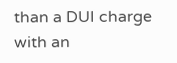than a DUI charge with an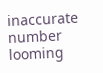inaccurate number looming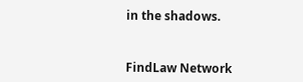in the shadows.



FindLaw Network